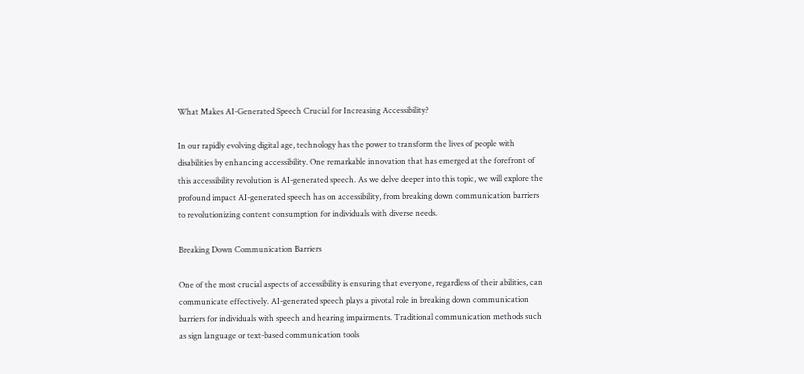What Makes AI-Generated Speech Crucial for Increasing Accessibility?

In our rapidly evolving digital age, technology has the power to transform the lives of people with disabilities by enhancing accessibility. One remarkable innovation that has emerged at the forefront of this accessibility revolution is AI-generated speech. As we delve deeper into this topic, we will explore the profound impact AI-generated speech has on accessibility, from breaking down communication barriers to revolutionizing content consumption for individuals with diverse needs.

Breaking Down Communication Barriers

One of the most crucial aspects of accessibility is ensuring that everyone, regardless of their abilities, can communicate effectively. AI-generated speech plays a pivotal role in breaking down communication barriers for individuals with speech and hearing impairments. Traditional communication methods such as sign language or text-based communication tools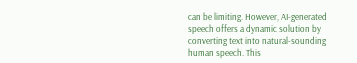can be limiting. However, AI-generated speech offers a dynamic solution by converting text into natural-sounding human speech. This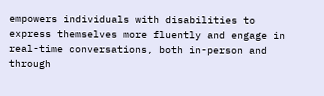empowers individuals with disabilities to express themselves more fluently and engage in real-time conversations, both in-person and through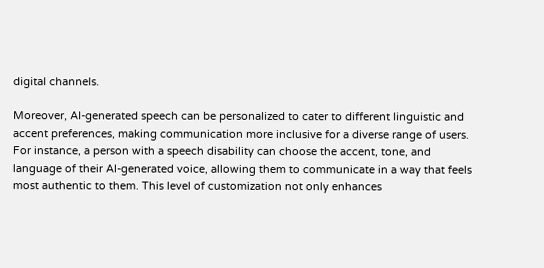digital channels.

Moreover, AI-generated speech can be personalized to cater to different linguistic and accent preferences, making communication more inclusive for a diverse range of users. For instance, a person with a speech disability can choose the accent, tone, and language of their AI-generated voice, allowing them to communicate in a way that feels most authentic to them. This level of customization not only enhances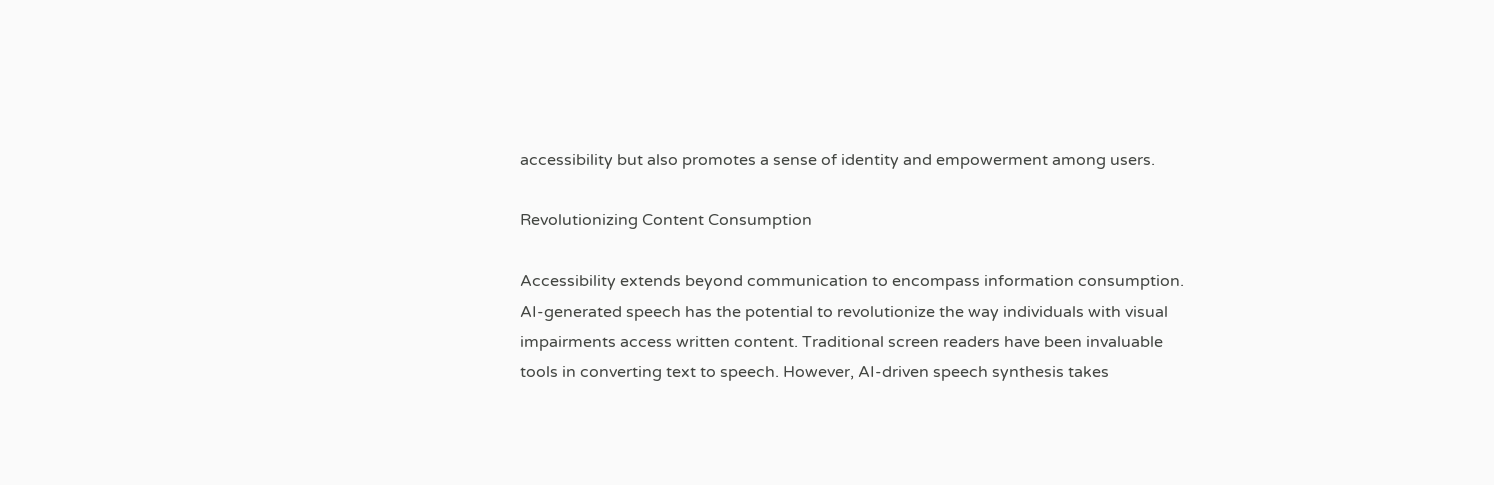accessibility but also promotes a sense of identity and empowerment among users.

Revolutionizing Content Consumption

Accessibility extends beyond communication to encompass information consumption. AI-generated speech has the potential to revolutionize the way individuals with visual impairments access written content. Traditional screen readers have been invaluable tools in converting text to speech. However, AI-driven speech synthesis takes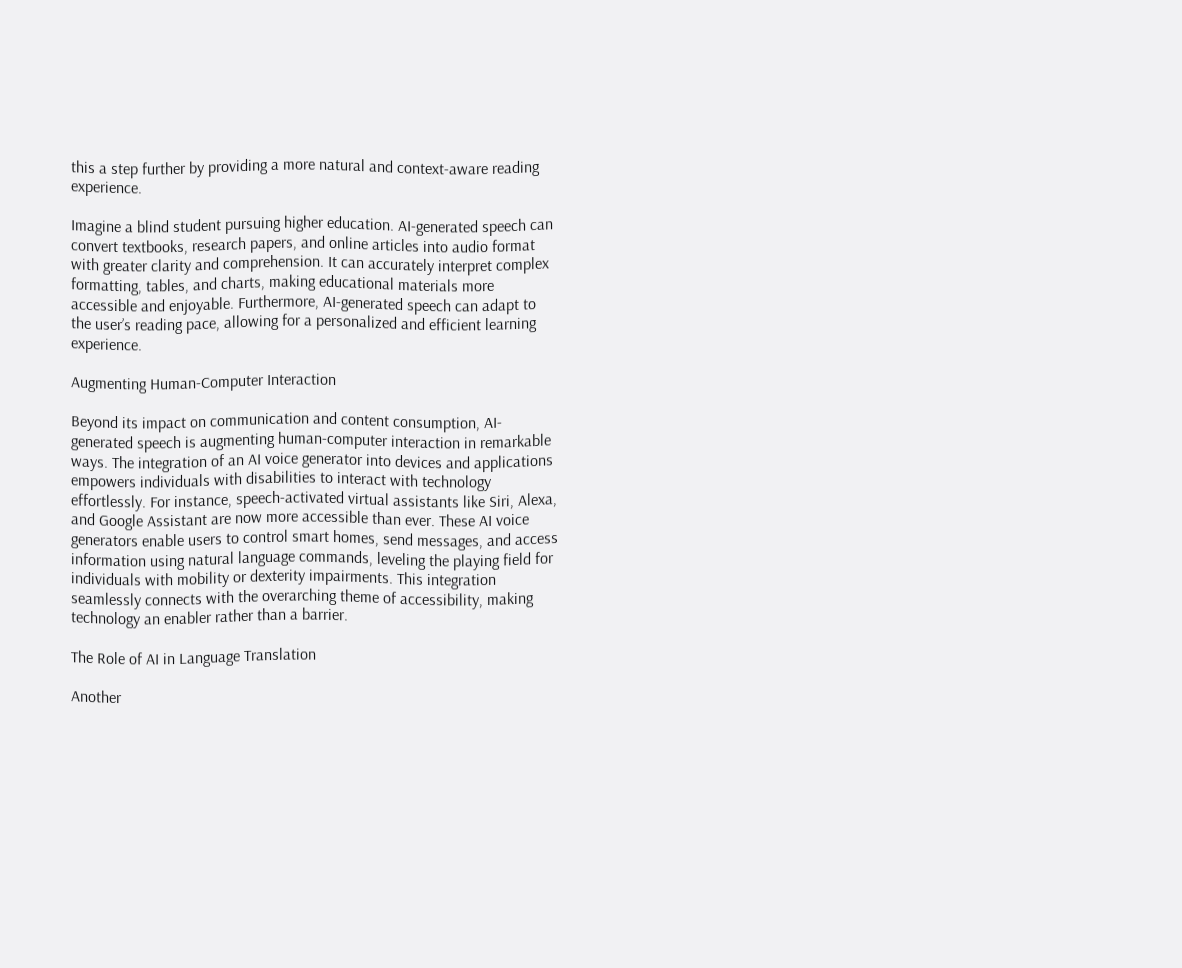this a step further by providing a more natural and context-aware reading experience.

Imagine a blind student pursuing higher education. AI-generated speech can convert textbooks, research papers, and online articles into audio format with greater clarity and comprehension. It can accurately interpret complex formatting, tables, and charts, making educational materials more accessible and enjoyable. Furthermore, AI-generated speech can adapt to the user’s reading pace, allowing for a personalized and efficient learning experience.

Augmenting Human-Computer Interaction

Beyond its impact on communication and content consumption, AI-generated speech is augmenting human-computer interaction in remarkable ways. The integration of an AI voice generator into devices and applications empowers individuals with disabilities to interact with technology effortlessly. For instance, speech-activated virtual assistants like Siri, Alexa, and Google Assistant are now more accessible than ever. These AI voice generators enable users to control smart homes, send messages, and access information using natural language commands, leveling the playing field for individuals with mobility or dexterity impairments. This integration seamlessly connects with the overarching theme of accessibility, making technology an enabler rather than a barrier.

The Role of AI in Language Translation

Another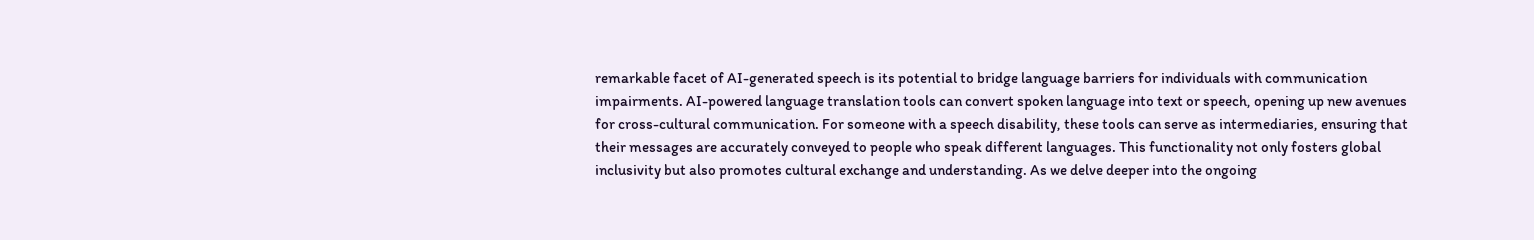remarkable facet of AI-generated speech is its potential to bridge language barriers for individuals with communication impairments. AI-powered language translation tools can convert spoken language into text or speech, opening up new avenues for cross-cultural communication. For someone with a speech disability, these tools can serve as intermediaries, ensuring that their messages are accurately conveyed to people who speak different languages. This functionality not only fosters global inclusivity but also promotes cultural exchange and understanding. As we delve deeper into the ongoing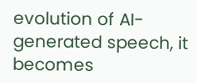evolution of AI-generated speech, it becomes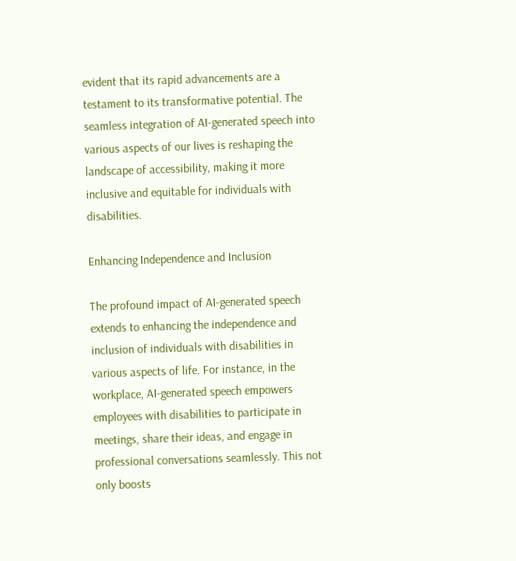evident that its rapid advancements are a testament to its transformative potential. The seamless integration of AI-generated speech into various aspects of our lives is reshaping the landscape of accessibility, making it more inclusive and equitable for individuals with disabilities.

Enhancing Independence and Inclusion

The profound impact of AI-generated speech extends to enhancing the independence and inclusion of individuals with disabilities in various aspects of life. For instance, in the workplace, AI-generated speech empowers employees with disabilities to participate in meetings, share their ideas, and engage in professional conversations seamlessly. This not only boosts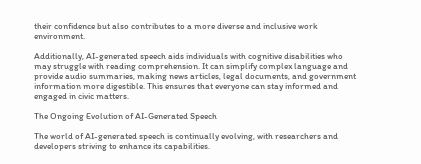their confidence but also contributes to a more diverse and inclusive work environment.

Additionally, AI-generated speech aids individuals with cognitive disabilities who may struggle with reading comprehension. It can simplify complex language and provide audio summaries, making news articles, legal documents, and government information more digestible. This ensures that everyone can stay informed and engaged in civic matters.

The Ongoing Evolution of AI-Generated Speech

The world of AI-generated speech is continually evolving, with researchers and developers striving to enhance its capabilities.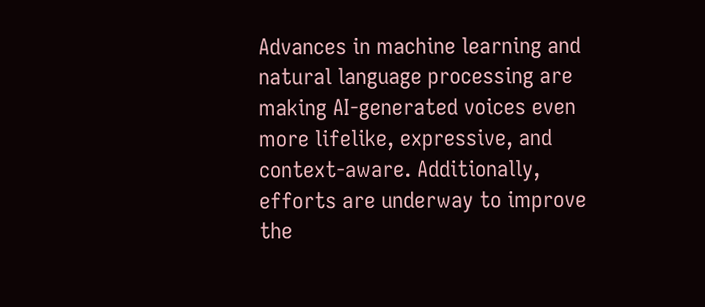Advances in machine learning and natural language processing are making AI-generated voices even more lifelike, expressive, and context-aware. Additionally, efforts are underway to improve the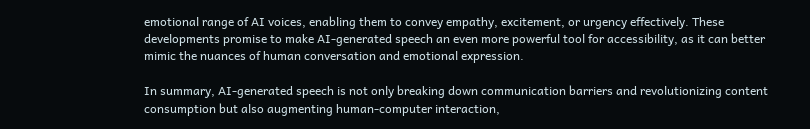emotional range of AI voices, enabling them to convey empathy, excitement, or urgency effectively. These developments promise to make AI-generated speech an even more powerful tool for accessibility, as it can better mimic the nuances of human conversation and emotional expression.

In summary, AI-generated speech is not only breaking down communication barriers and revolutionizing content consumption but also augmenting human-computer interaction,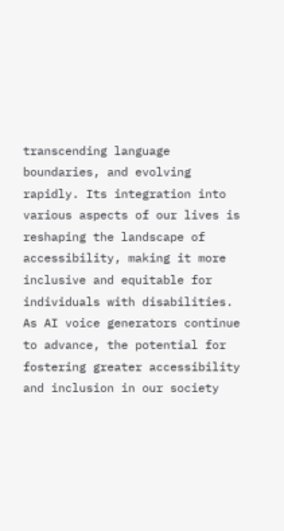transcending language boundaries, and evolving rapidly. Its integration into various aspects of our lives is reshaping the landscape of accessibility, making it more inclusive and equitable for individuals with disabilities. As AI voice generators continue to advance, the potential for fostering greater accessibility and inclusion in our society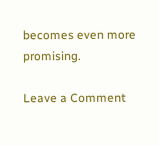becomes even more promising.

Leave a Comment